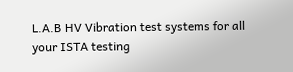L.A.B HV Vibration test systems for all your ISTA testing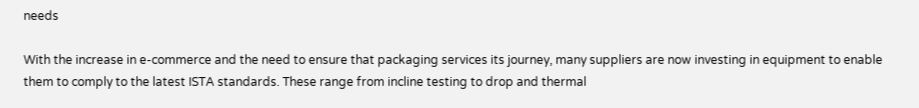needs

With the increase in e-commerce and the need to ensure that packaging services its journey, many suppliers are now investing in equipment to enable them to comply to the latest ISTA standards. These range from incline testing to drop and thermal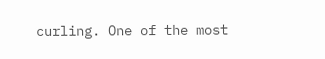curling. One of the most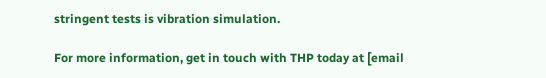stringent tests is vibration simulation.

For more information, get in touch with THP today at [email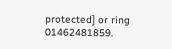protected] or ring 01462481859.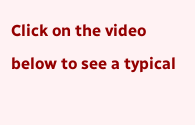Click on the video below to see a typical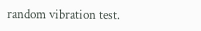random vibration test.